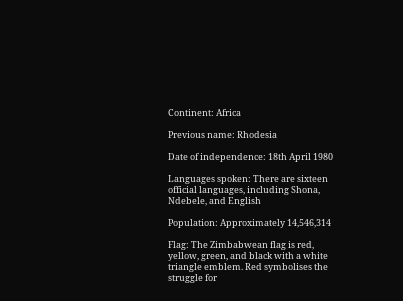Continent: Africa

Previous name: Rhodesia

Date of independence: 18th April 1980

Languages spoken: There are sixteen official languages, including Shona, Ndebele, and English

Population: Approximately 14,546,314

Flag: The Zimbabwean flag is red, yellow, green, and black with a white triangle emblem. Red symbolises the struggle for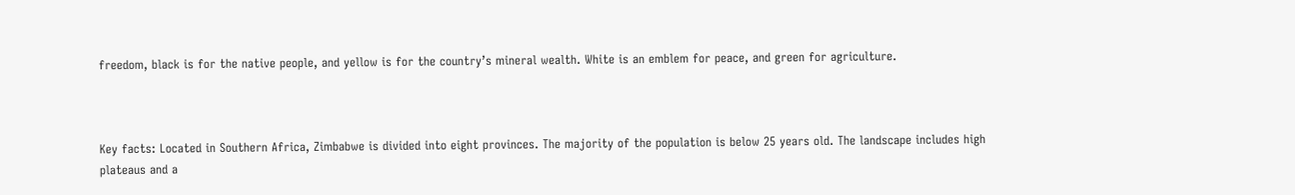freedom, black is for the native people, and yellow is for the country’s mineral wealth. White is an emblem for peace, and green for agriculture.



Key facts: Located in Southern Africa, Zimbabwe is divided into eight provinces. The majority of the population is below 25 years old. The landscape includes high plateaus and a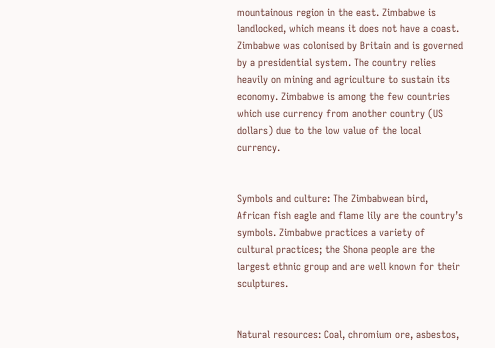mountainous region in the east. Zimbabwe is landlocked, which means it does not have a coast. Zimbabwe was colonised by Britain and is governed by a presidential system. The country relies heavily on mining and agriculture to sustain its economy. Zimbabwe is among the few countries which use currency from another country (US dollars) due to the low value of the local currency.


Symbols and culture: The Zimbabwean bird, African fish eagle and flame lily are the country’s symbols. Zimbabwe practices a variety of cultural practices; the Shona people are the largest ethnic group and are well known for their sculptures.


Natural resources: Coal, chromium ore, asbestos,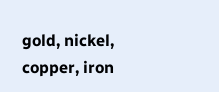gold, nickel, copper, iron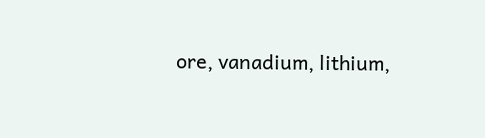ore, vanadium, lithium,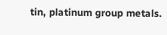tin, platinum group metals.